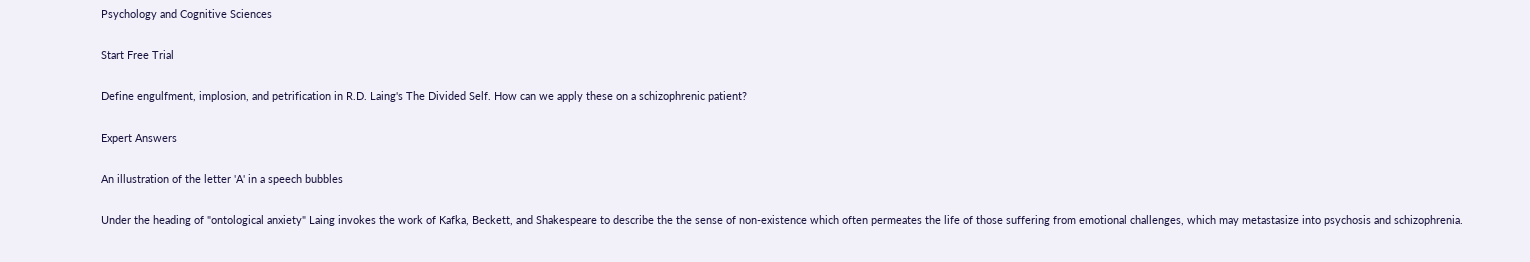Psychology and Cognitive Sciences

Start Free Trial

Define engulfment, implosion, and petrification in R.D. Laing's The Divided Self. How can we apply these on a schizophrenic patient?

Expert Answers

An illustration of the letter 'A' in a speech bubbles

Under the heading of "ontological anxiety" Laing invokes the work of Kafka, Beckett, and Shakespeare to describe the the sense of non-existence which often permeates the life of those suffering from emotional challenges, which may metastasize into psychosis and schizophrenia.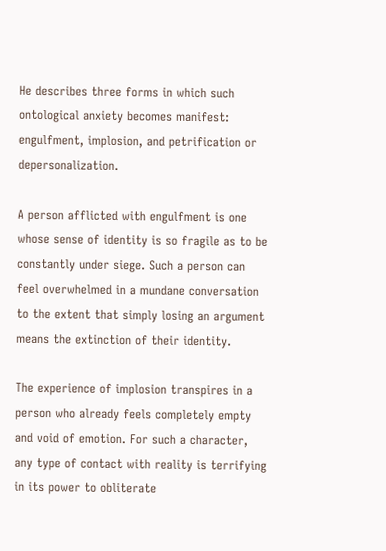He describes three forms in which such ontological anxiety becomes manifest: engulfment, implosion, and petrification or depersonalization.

A person afflicted with engulfment is one whose sense of identity is so fragile as to be constantly under siege. Such a person can feel overwhelmed in a mundane conversation to the extent that simply losing an argument means the extinction of their identity.

The experience of implosion transpires in a person who already feels completely empty and void of emotion. For such a character, any type of contact with reality is terrifying in its power to obliterate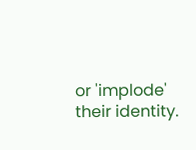or 'implode' their identity.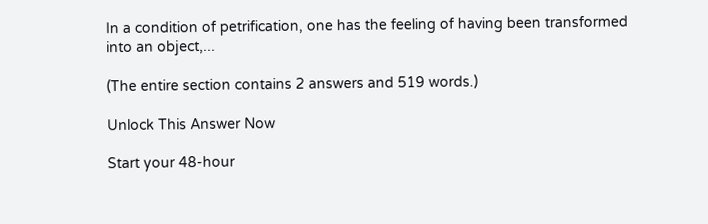In a condition of petrification, one has the feeling of having been transformed into an object,...

(The entire section contains 2 answers and 519 words.)

Unlock This Answer Now

Start your 48-hour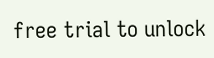free trial to unlock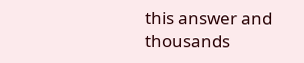this answer and thousands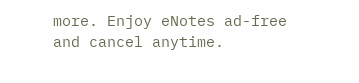more. Enjoy eNotes ad-free and cancel anytime.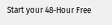Start your 48-Hour Free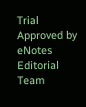Trial
Approved by eNotes Editorial Team